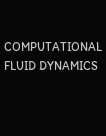COMPUTATIONAL FLUID DYNAMICS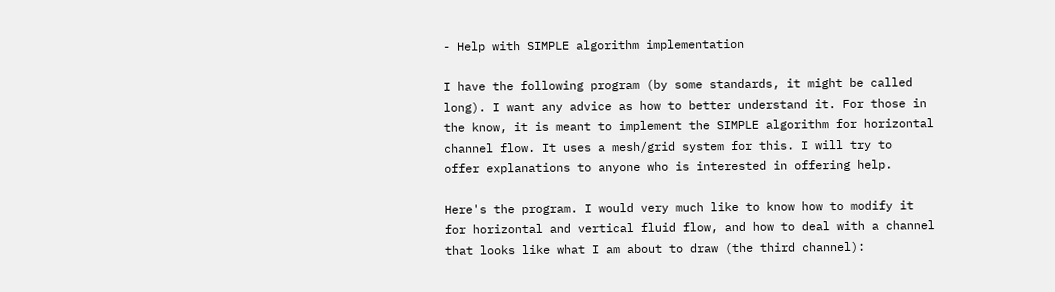- Help with SIMPLE algorithm implementation

I have the following program (by some standards, it might be called
long). I want any advice as how to better understand it. For those in
the know, it is meant to implement the SIMPLE algorithm for horizontal
channel flow. It uses a mesh/grid system for this. I will try to
offer explanations to anyone who is interested in offering help.

Here's the program. I would very much like to know how to modify it
for horizontal and vertical fluid flow, and how to deal with a channel
that looks like what I am about to draw (the third channel):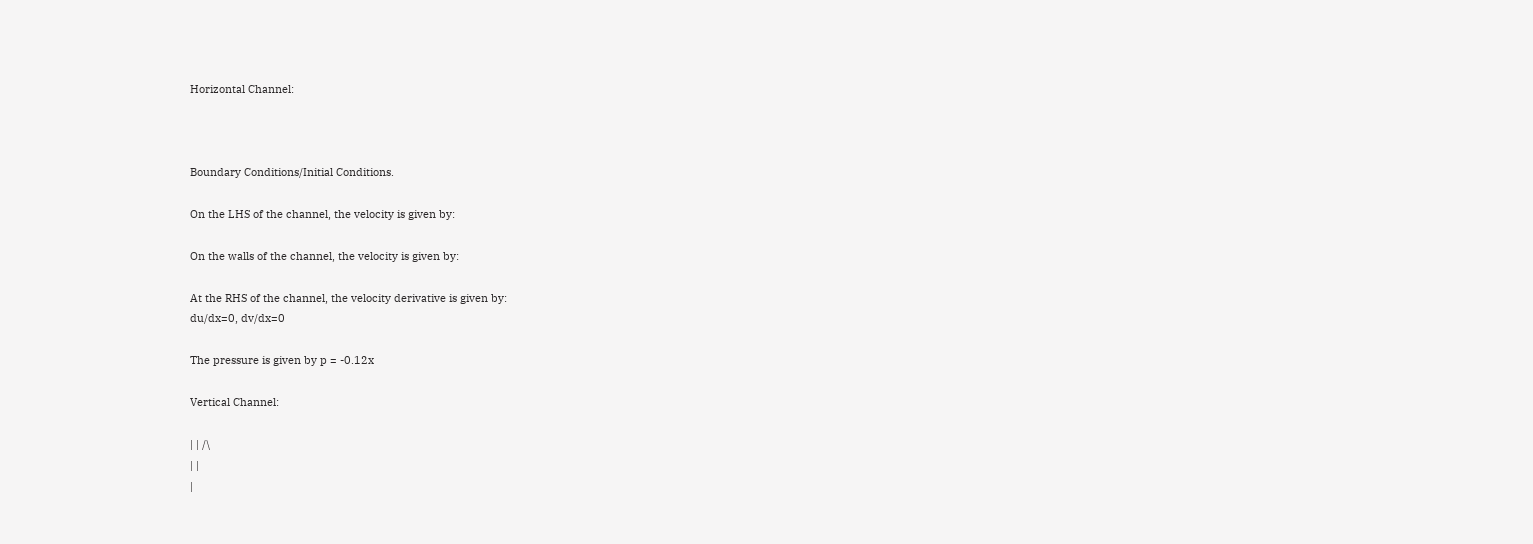Horizontal Channel:



Boundary Conditions/Initial Conditions.

On the LHS of the channel, the velocity is given by:

On the walls of the channel, the velocity is given by:

At the RHS of the channel, the velocity derivative is given by:
du/dx=0, dv/dx=0

The pressure is given by p = -0.12x

Vertical Channel:

| | /\
| |
|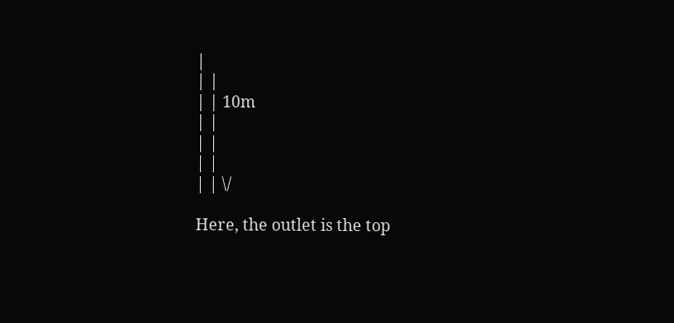|
| |
| | 10m
| |
| |
| |
| | \/

Here, the outlet is the top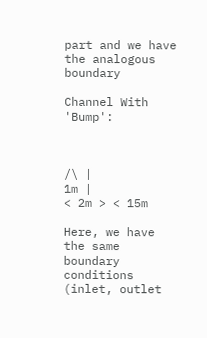part and we have the analogous boundary

Channel With 'Bump':



/\ |
1m |
< 2m > < 15m

Here, we have the same boundary conditions (inlet, outlet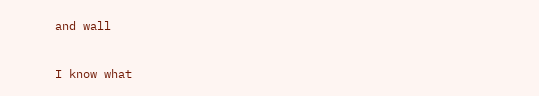and wall

I know what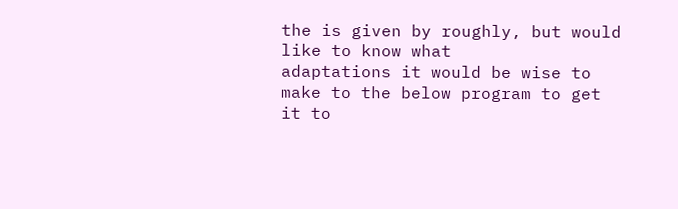the is given by roughly, but would like to know what
adaptations it would be wise to make to the below program to get it to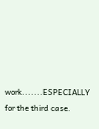work.......ESPECIALLY for the third case.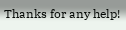Thanks for any help!